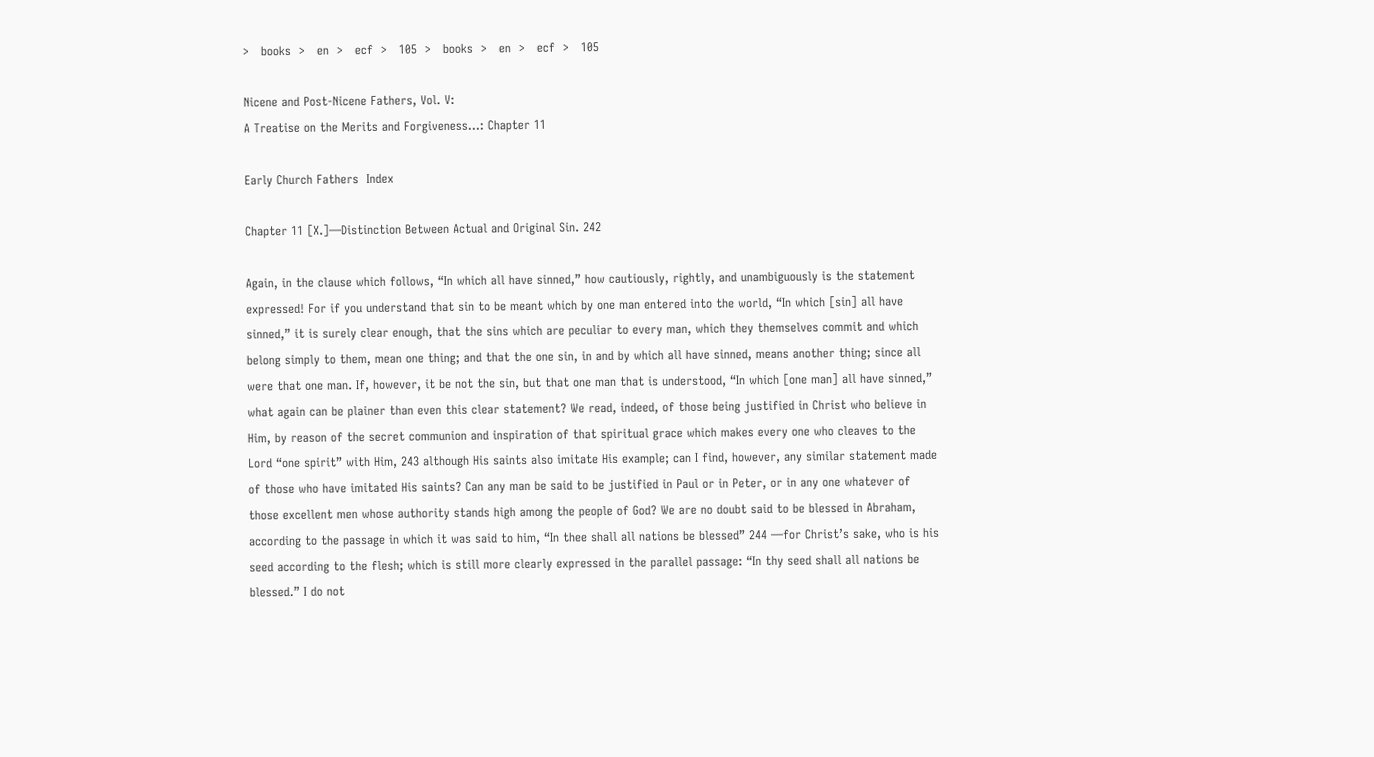>   books  >   en  >   ecf  >   105  >   books  >   en  >   ecf  >   105

Nicene and Post-Nicene Fathers, Vol. V:
A Treatise on the Merits and Forgiveness...: Chapter 11

Early Church Fathers  Index

Chapter 11 [X.]—Distinction Between Actual and Original Sin. 242

Again, in the clause which follows, “In which all have sinned,” how cautiously, rightly, and unambiguously is the statement expressed! For if you understand that sin to be meant which by one man entered into the world, “In which [sin] all have sinned,” it is surely clear enough, that the sins which are peculiar to every man, which they themselves commit and which belong simply to them, mean one thing; and that the one sin, in and by which all have sinned, means another thing; since all were that one man. If, however, it be not the sin, but that one man that is understood, “In which [one man] all have sinned,” what again can be plainer than even this clear statement? We read, indeed, of those being justified in Christ who believe in Him, by reason of the secret communion and inspiration of that spiritual grace which makes every one who cleaves to the Lord “one spirit” with Him, 243 although His saints also imitate His example; can I find, however, any similar statement made of those who have imitated His saints? Can any man be said to be justified in Paul or in Peter, or in any one whatever of those excellent men whose authority stands high among the people of God? We are no doubt said to be blessed in Abraham, according to the passage in which it was said to him, “In thee shall all nations be blessed” 244 —for Christ’s sake, who is his seed according to the flesh; which is still more clearly expressed in the parallel passage: “In thy seed shall all nations be blessed.” I do not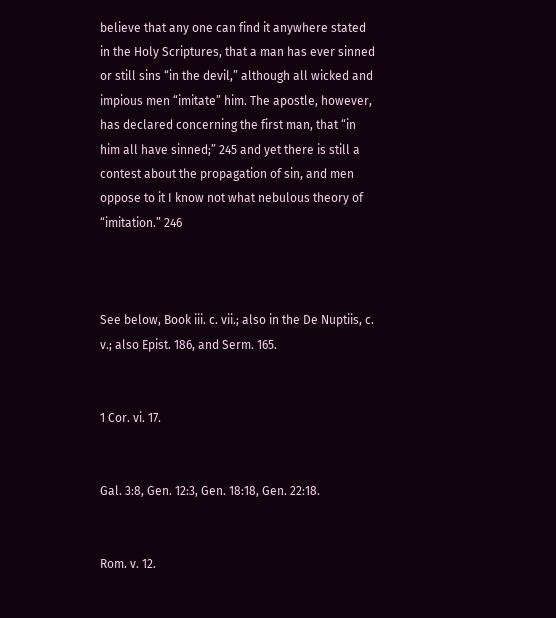believe that any one can find it anywhere stated in the Holy Scriptures, that a man has ever sinned or still sins “in the devil,” although all wicked and impious men “imitate” him. The apostle, however, has declared concerning the first man, that “in him all have sinned;” 245 and yet there is still a contest about the propagation of sin, and men oppose to it I know not what nebulous theory of “imitation.” 246



See below, Book iii. c. vii.; also in the De Nuptiis, c. v.; also Epist. 186, and Serm. 165.


1 Cor. vi. 17.


Gal. 3:8, Gen. 12:3, Gen. 18:18, Gen. 22:18.


Rom. v. 12.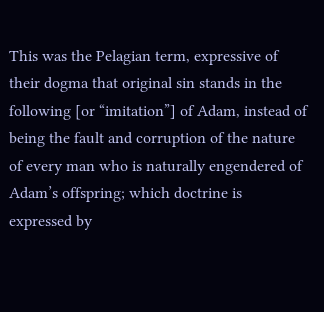This was the Pelagian term, expressive of their dogma that original sin stands in the following [or “imitation”] of Adam, instead of being the fault and corruption of the nature of every man who is naturally engendered of Adam’s offspring; which doctrine is expressed by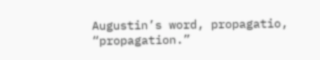Augustin’s word, propagatio, “propagation.”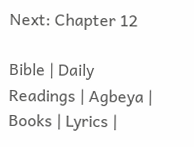Next: Chapter 12

Bible | Daily Readings | Agbeya | Books | Lyrics |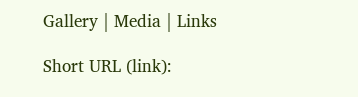Gallery | Media | Links

Short URL (link):